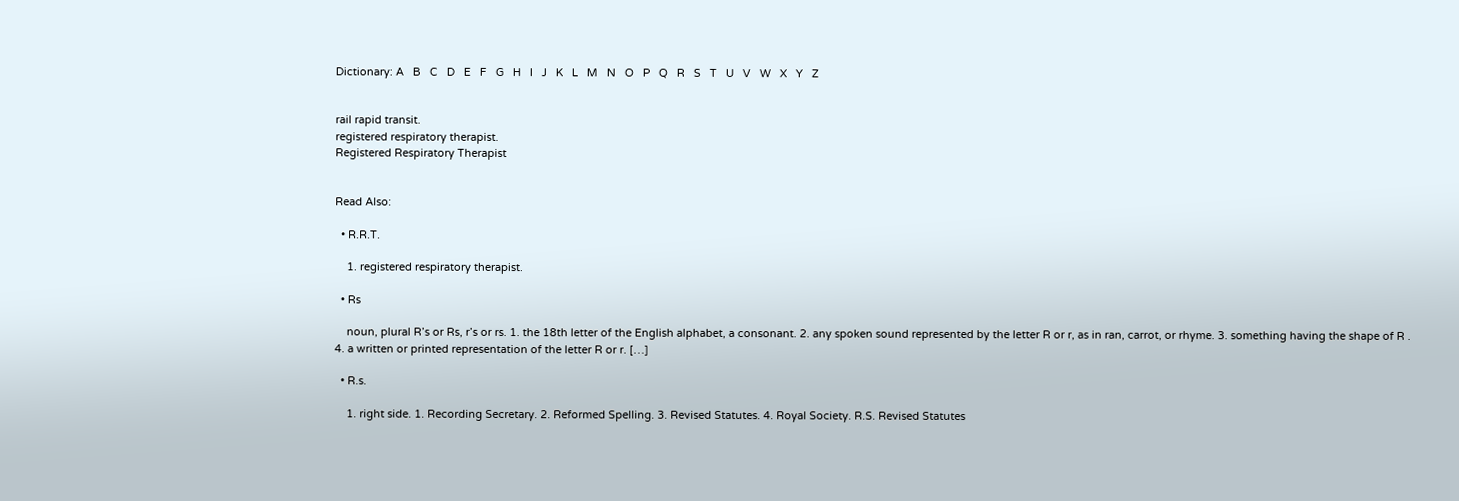Dictionary: A   B   C   D   E   F   G   H   I   J   K   L   M   N   O   P   Q   R   S   T   U   V   W   X   Y   Z


rail rapid transit.
registered respiratory therapist.
Registered Respiratory Therapist


Read Also:

  • R.R.T.

    1. registered respiratory therapist.

  • Rs

    noun, plural R’s or Rs, r’s or rs. 1. the 18th letter of the English alphabet, a consonant. 2. any spoken sound represented by the letter R or r, as in ran, carrot, or rhyme. 3. something having the shape of R . 4. a written or printed representation of the letter R or r. […]

  • R.s.

    1. right side. 1. Recording Secretary. 2. Reformed Spelling. 3. Revised Statutes. 4. Royal Society. R.S. Revised Statutes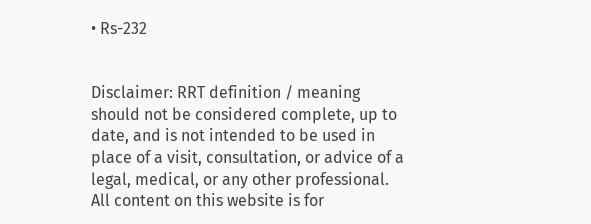• Rs-232


Disclaimer: RRT definition / meaning should not be considered complete, up to date, and is not intended to be used in place of a visit, consultation, or advice of a legal, medical, or any other professional. All content on this website is for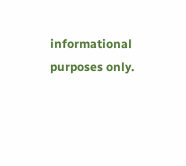informational purposes only.